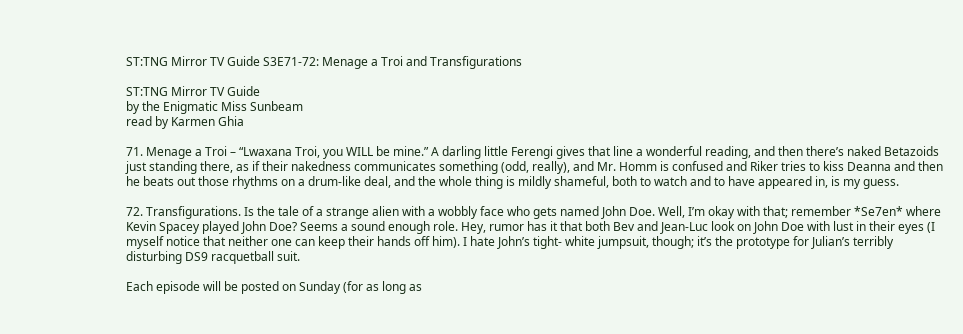ST:TNG Mirror TV Guide S3E71-72: Menage a Troi and Transfigurations

ST:TNG Mirror TV Guide
by the Enigmatic Miss Sunbeam
read by Karmen Ghia

71. Menage a Troi – “Lwaxana Troi, you WILL be mine.” A darling little Ferengi gives that line a wonderful reading, and then there’s naked Betazoids just standing there, as if their nakedness communicates something (odd, really), and Mr. Homm is confused and Riker tries to kiss Deanna and then he beats out those rhythms on a drum-like deal, and the whole thing is mildly shameful, both to watch and to have appeared in, is my guess.

72. Transfigurations. Is the tale of a strange alien with a wobbly face who gets named John Doe. Well, I’m okay with that; remember *Se7en* where Kevin Spacey played John Doe? Seems a sound enough role. Hey, rumor has it that both Bev and Jean-Luc look on John Doe with lust in their eyes (I myself notice that neither one can keep their hands off him). I hate John’s tight- white jumpsuit, though; it’s the prototype for Julian’s terribly disturbing DS9 racquetball suit.

Each episode will be posted on Sunday (for as long as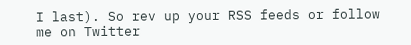I last). So rev up your RSS feeds or follow me on Twitter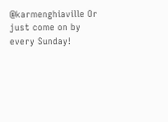@karmenghiaville Or just come on by every Sunday!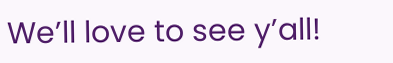We’ll love to see y’all!